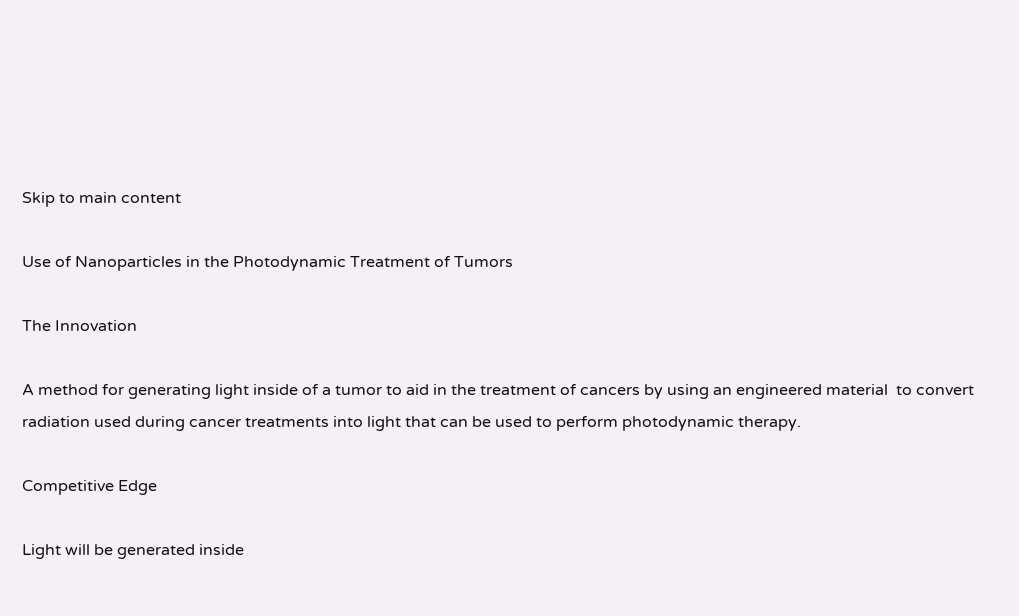Skip to main content

Use of Nanoparticles in the Photodynamic Treatment of Tumors

The Innovation

A method for generating light inside of a tumor to aid in the treatment of cancers by using an engineered material  to convert radiation used during cancer treatments into light that can be used to perform photodynamic therapy.

Competitive Edge

Light will be generated inside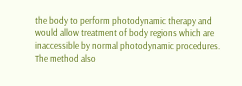the body to perform photodynamic therapy and would allow treatment of body regions which are inaccessible by normal photodynamic procedures. The method also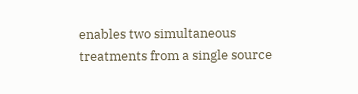enables two simultaneous treatments from a single source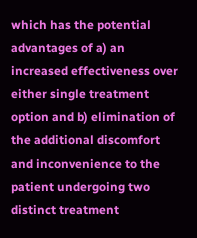which has the potential advantages of a) an increased effectiveness over either single treatment option and b) elimination of the additional discomfort and inconvenience to the patient undergoing two distinct treatment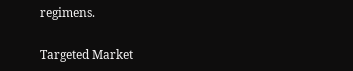regimens.

Targeted Market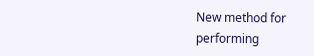New method for performing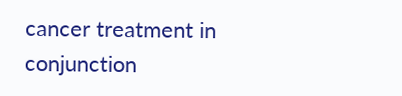cancer treatment in conjunction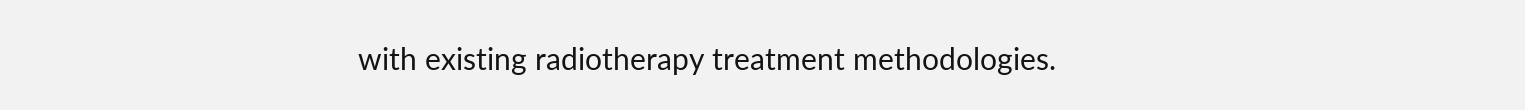with existing radiotherapy treatment methodologies.